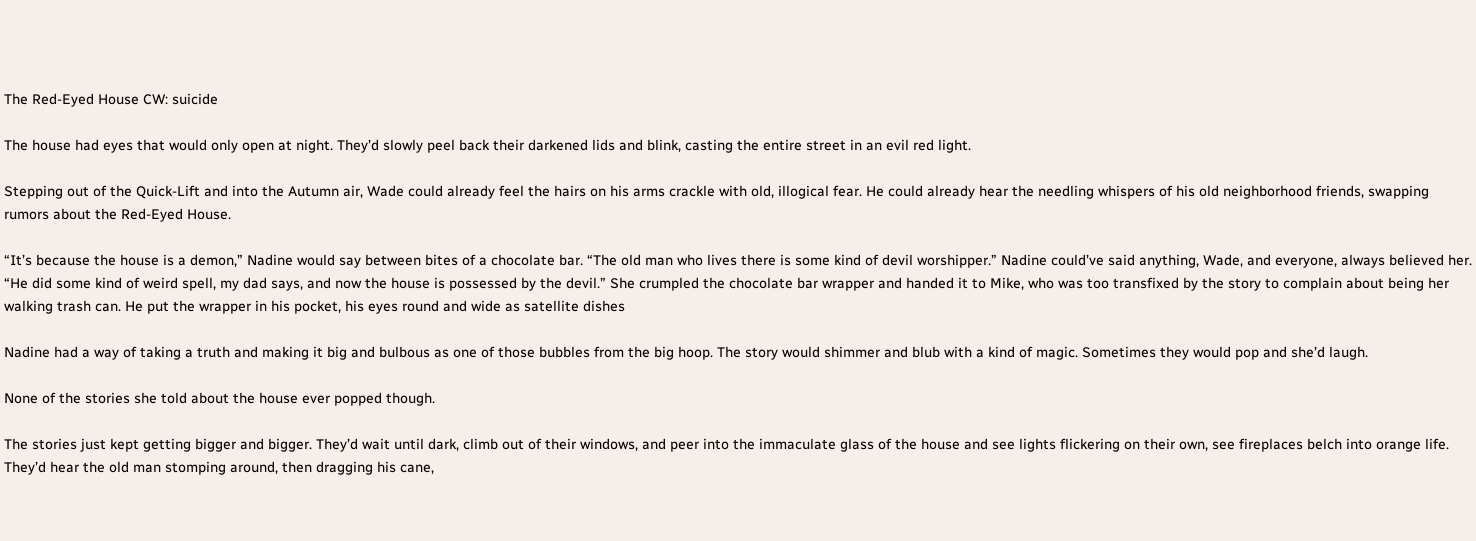The Red-Eyed House CW: suicide

The house had eyes that would only open at night. They’d slowly peel back their darkened lids and blink, casting the entire street in an evil red light.

Stepping out of the Quick-Lift and into the Autumn air, Wade could already feel the hairs on his arms crackle with old, illogical fear. He could already hear the needling whispers of his old neighborhood friends, swapping rumors about the Red-Eyed House.

“It’s because the house is a demon,” Nadine would say between bites of a chocolate bar. “The old man who lives there is some kind of devil worshipper.” Nadine could’ve said anything, Wade, and everyone, always believed her. “He did some kind of weird spell, my dad says, and now the house is possessed by the devil.” She crumpled the chocolate bar wrapper and handed it to Mike, who was too transfixed by the story to complain about being her walking trash can. He put the wrapper in his pocket, his eyes round and wide as satellite dishes

Nadine had a way of taking a truth and making it big and bulbous as one of those bubbles from the big hoop. The story would shimmer and blub with a kind of magic. Sometimes they would pop and she’d laugh.

None of the stories she told about the house ever popped though.

The stories just kept getting bigger and bigger. They’d wait until dark, climb out of their windows, and peer into the immaculate glass of the house and see lights flickering on their own, see fireplaces belch into orange life. They’d hear the old man stomping around, then dragging his cane,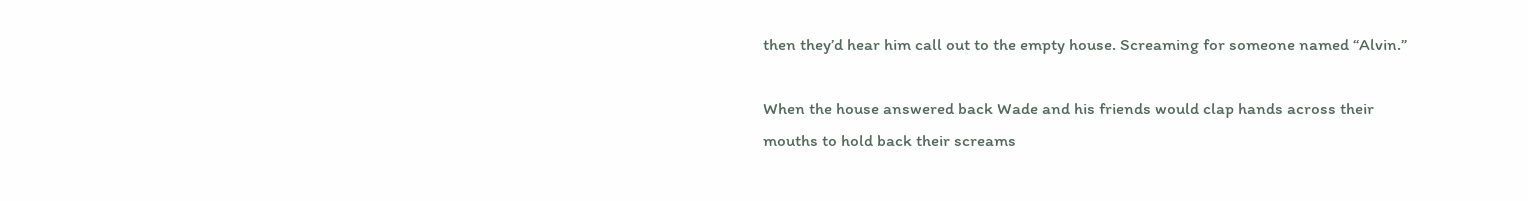then they’d hear him call out to the empty house. Screaming for someone named “Alvin.”

When the house answered back Wade and his friends would clap hands across their mouths to hold back their screams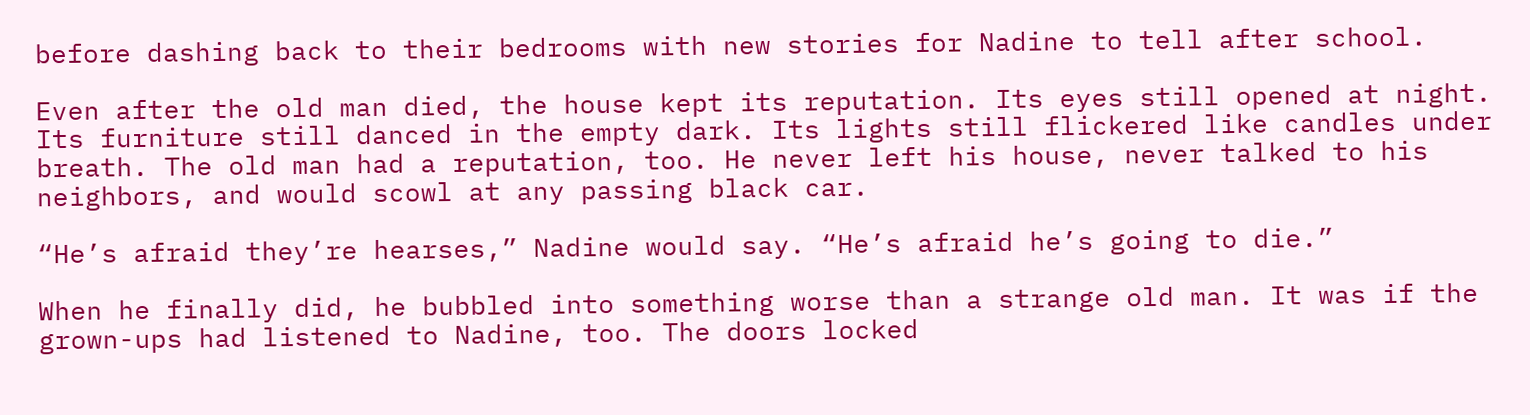before dashing back to their bedrooms with new stories for Nadine to tell after school.

Even after the old man died, the house kept its reputation. Its eyes still opened at night. Its furniture still danced in the empty dark. Its lights still flickered like candles under breath. The old man had a reputation, too. He never left his house, never talked to his neighbors, and would scowl at any passing black car.

“He’s afraid they’re hearses,” Nadine would say. “He’s afraid he’s going to die.”

When he finally did, he bubbled into something worse than a strange old man. It was if the grown-ups had listened to Nadine, too. The doors locked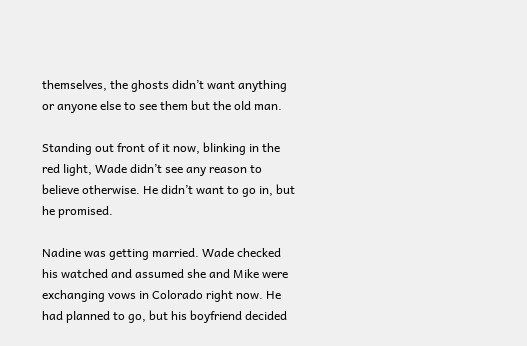themselves, the ghosts didn’t want anything or anyone else to see them but the old man.

Standing out front of it now, blinking in the red light, Wade didn’t see any reason to believe otherwise. He didn’t want to go in, but he promised.

Nadine was getting married. Wade checked his watched and assumed she and Mike were exchanging vows in Colorado right now. He had planned to go, but his boyfriend decided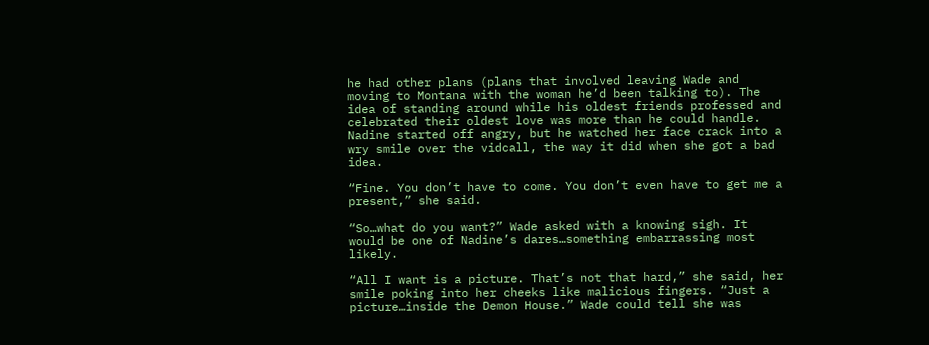he had other plans (plans that involved leaving Wade and moving to Montana with the woman he’d been talking to). The idea of standing around while his oldest friends professed and celebrated their oldest love was more than he could handle. Nadine started off angry, but he watched her face crack into a wry smile over the vidcall, the way it did when she got a bad idea.

“Fine. You don’t have to come. You don’t even have to get me a present,” she said.

“So…what do you want?” Wade asked with a knowing sigh. It would be one of Nadine’s dares…something embarrassing most likely.

“All I want is a picture. That’s not that hard,” she said, her smile poking into her cheeks like malicious fingers. “Just a picture…inside the Demon House.” Wade could tell she was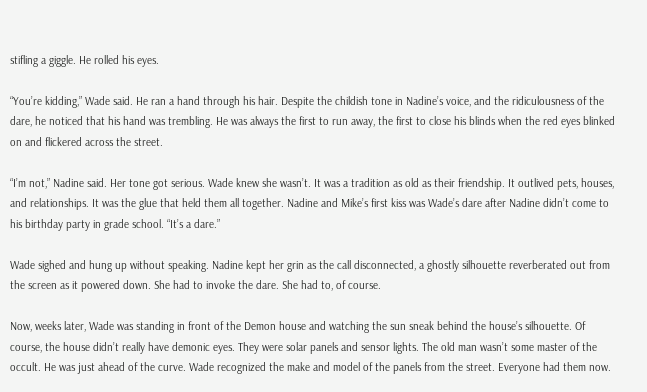stifling a giggle. He rolled his eyes.

“You’re kidding,” Wade said. He ran a hand through his hair. Despite the childish tone in Nadine’s voice, and the ridiculousness of the dare, he noticed that his hand was trembling. He was always the first to run away, the first to close his blinds when the red eyes blinked on and flickered across the street.

“I’m not,” Nadine said. Her tone got serious. Wade knew she wasn’t. It was a tradition as old as their friendship. It outlived pets, houses, and relationships. It was the glue that held them all together. Nadine and Mike’s first kiss was Wade’s dare after Nadine didn’t come to his birthday party in grade school. “It’s a dare.”

Wade sighed and hung up without speaking. Nadine kept her grin as the call disconnected, a ghostly silhouette reverberated out from the screen as it powered down. She had to invoke the dare. She had to, of course.

Now, weeks later, Wade was standing in front of the Demon house and watching the sun sneak behind the house’s silhouette. Of course, the house didn’t really have demonic eyes. They were solar panels and sensor lights. The old man wasn’t some master of the occult. He was just ahead of the curve. Wade recognized the make and model of the panels from the street. Everyone had them now.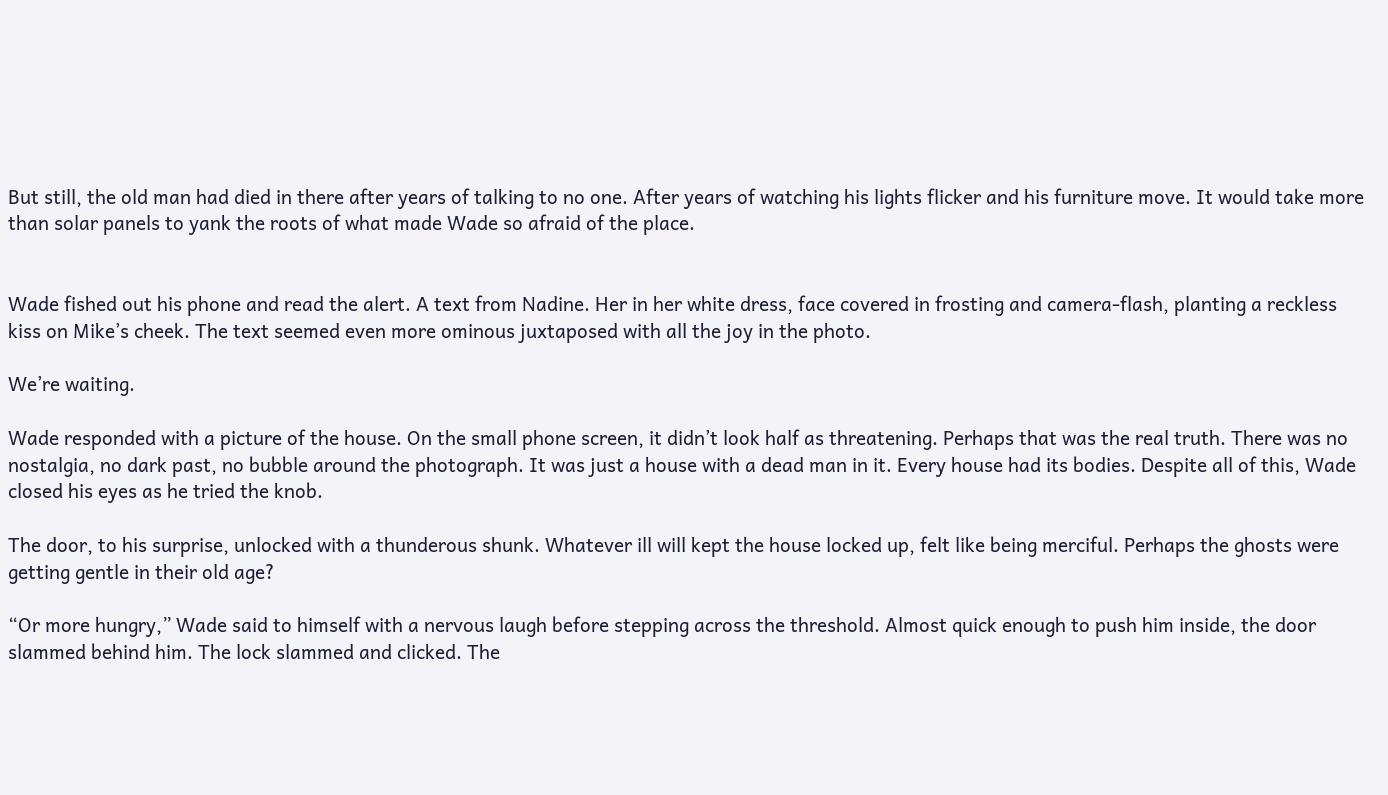But still, the old man had died in there after years of talking to no one. After years of watching his lights flicker and his furniture move. It would take more than solar panels to yank the roots of what made Wade so afraid of the place.


Wade fished out his phone and read the alert. A text from Nadine. Her in her white dress, face covered in frosting and camera-flash, planting a reckless kiss on Mike’s cheek. The text seemed even more ominous juxtaposed with all the joy in the photo.

We’re waiting.

Wade responded with a picture of the house. On the small phone screen, it didn’t look half as threatening. Perhaps that was the real truth. There was no nostalgia, no dark past, no bubble around the photograph. It was just a house with a dead man in it. Every house had its bodies. Despite all of this, Wade closed his eyes as he tried the knob.

The door, to his surprise, unlocked with a thunderous shunk. Whatever ill will kept the house locked up, felt like being merciful. Perhaps the ghosts were getting gentle in their old age?

“Or more hungry,” Wade said to himself with a nervous laugh before stepping across the threshold. Almost quick enough to push him inside, the door slammed behind him. The lock slammed and clicked. The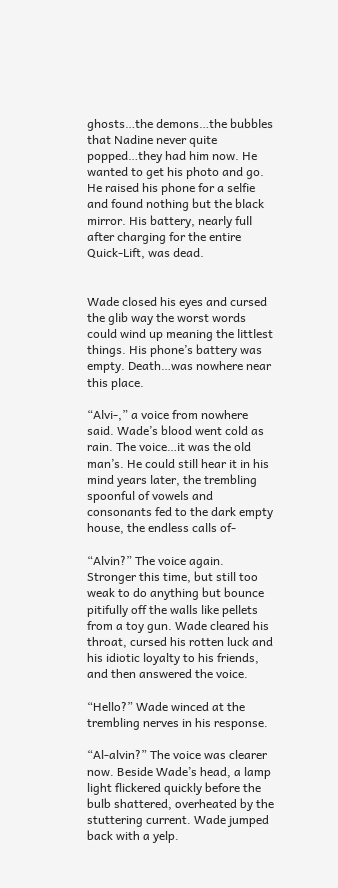ghosts…the demons…the bubbles that Nadine never quite popped…they had him now. He wanted to get his photo and go. He raised his phone for a selfie and found nothing but the black mirror. His battery, nearly full after charging for the entire Quick-Lift, was dead.


Wade closed his eyes and cursed the glib way the worst words could wind up meaning the littlest things. His phone’s battery was empty. Death…was nowhere near this place.

“Alvi-,” a voice from nowhere said. Wade’s blood went cold as rain. The voice…it was the old man’s. He could still hear it in his mind years later, the trembling spoonful of vowels and consonants fed to the dark empty house, the endless calls of-

“Alvin?” The voice again. Stronger this time, but still too weak to do anything but bounce pitifully off the walls like pellets from a toy gun. Wade cleared his throat, cursed his rotten luck and his idiotic loyalty to his friends, and then answered the voice.

“Hello?” Wade winced at the trembling nerves in his response.

“Al-alvin?” The voice was clearer now. Beside Wade’s head, a lamp light flickered quickly before the bulb shattered, overheated by the stuttering current. Wade jumped back with a yelp.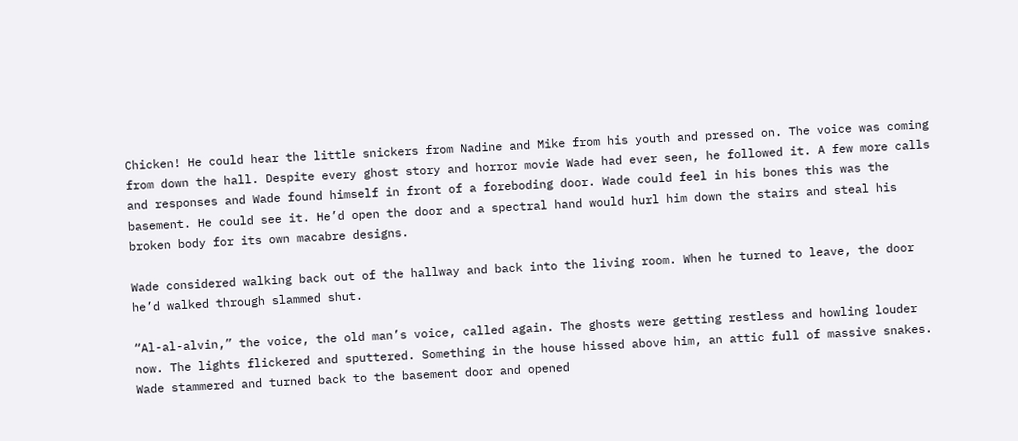Chicken! He could hear the little snickers from Nadine and Mike from his youth and pressed on. The voice was coming from down the hall. Despite every ghost story and horror movie Wade had ever seen, he followed it. A few more calls and responses and Wade found himself in front of a foreboding door. Wade could feel in his bones this was the basement. He could see it. He’d open the door and a spectral hand would hurl him down the stairs and steal his broken body for its own macabre designs.

Wade considered walking back out of the hallway and back into the living room. When he turned to leave, the door he’d walked through slammed shut.

“Al-al-alvin,” the voice, the old man’s voice, called again. The ghosts were getting restless and howling louder now. The lights flickered and sputtered. Something in the house hissed above him, an attic full of massive snakes. Wade stammered and turned back to the basement door and opened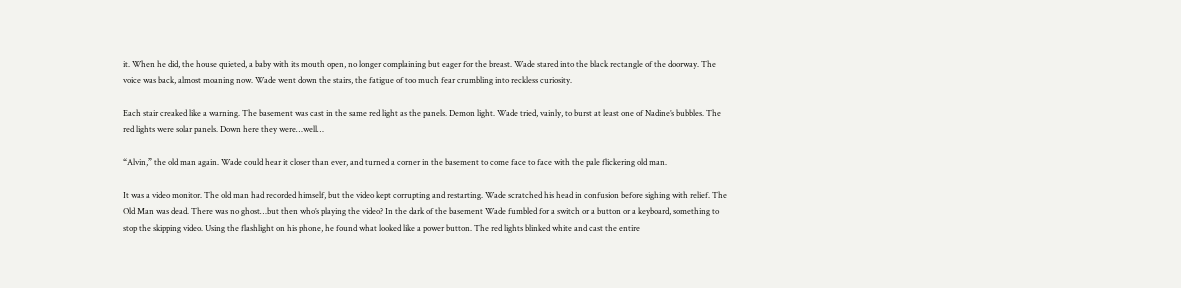it. When he did, the house quieted, a baby with its mouth open, no longer complaining but eager for the breast. Wade stared into the black rectangle of the doorway. The voice was back, almost moaning now. Wade went down the stairs, the fatigue of too much fear crumbling into reckless curiosity.

Each stair creaked like a warning. The basement was cast in the same red light as the panels. Demon light. Wade tried, vainly, to burst at least one of Nadine’s bubbles. The red lights were solar panels. Down here they were…well…

“Alvin,” the old man again. Wade could hear it closer than ever, and turned a corner in the basement to come face to face with the pale flickering old man.

It was a video monitor. The old man had recorded himself, but the video kept corrupting and restarting. Wade scratched his head in confusion before sighing with relief. The Old Man was dead. There was no ghost…but then who’s playing the video? In the dark of the basement Wade fumbled for a switch or a button or a keyboard, something to stop the skipping video. Using the flashlight on his phone, he found what looked like a power button. The red lights blinked white and cast the entire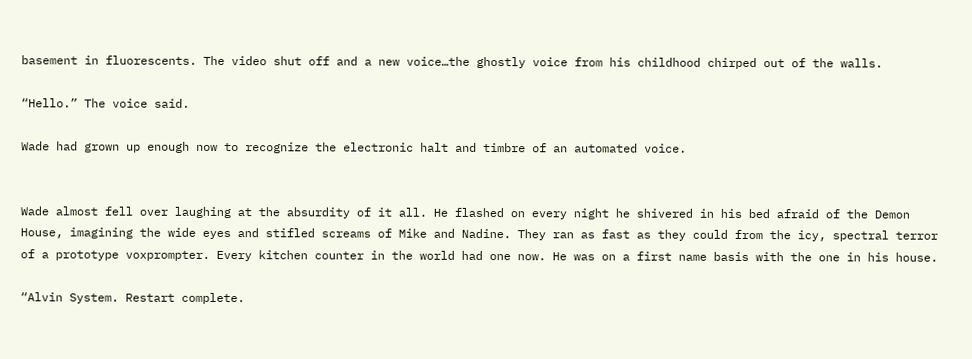basement in fluorescents. The video shut off and a new voice…the ghostly voice from his childhood chirped out of the walls.

“Hello.” The voice said.

Wade had grown up enough now to recognize the electronic halt and timbre of an automated voice.


Wade almost fell over laughing at the absurdity of it all. He flashed on every night he shivered in his bed afraid of the Demon House, imagining the wide eyes and stifled screams of Mike and Nadine. They ran as fast as they could from the icy, spectral terror of a prototype voxprompter. Every kitchen counter in the world had one now. He was on a first name basis with the one in his house.

“Alvin System. Restart complete.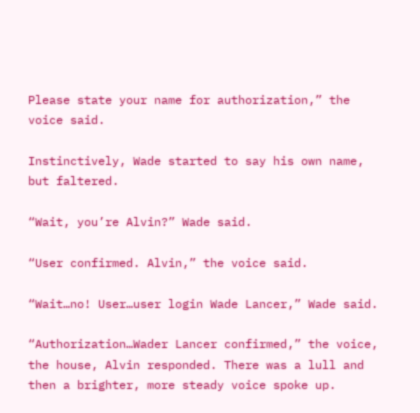Please state your name for authorization,” the voice said.

Instinctively, Wade started to say his own name, but faltered.

“Wait, you’re Alvin?” Wade said.

“User confirmed. Alvin,” the voice said.

“Wait…no! User…user login Wade Lancer,” Wade said.

“Authorization…Wader Lancer confirmed,” the voice, the house, Alvin responded. There was a lull and then a brighter, more steady voice spoke up.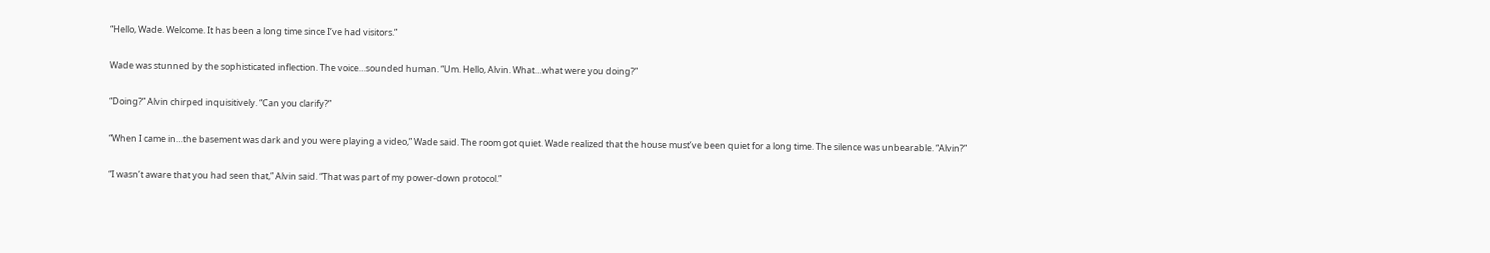“Hello, Wade. Welcome. It has been a long time since I’ve had visitors.”

Wade was stunned by the sophisticated inflection. The voice…sounded human. “Um. Hello, Alvin. What…what were you doing?”

“Doing?” Alvin chirped inquisitively. “Can you clarify?”

“When I came in…the basement was dark and you were playing a video,” Wade said. The room got quiet. Wade realized that the house must’ve been quiet for a long time. The silence was unbearable. “Alvin?”

“I wasn’t aware that you had seen that,” Alvin said. “That was part of my power-down protocol.”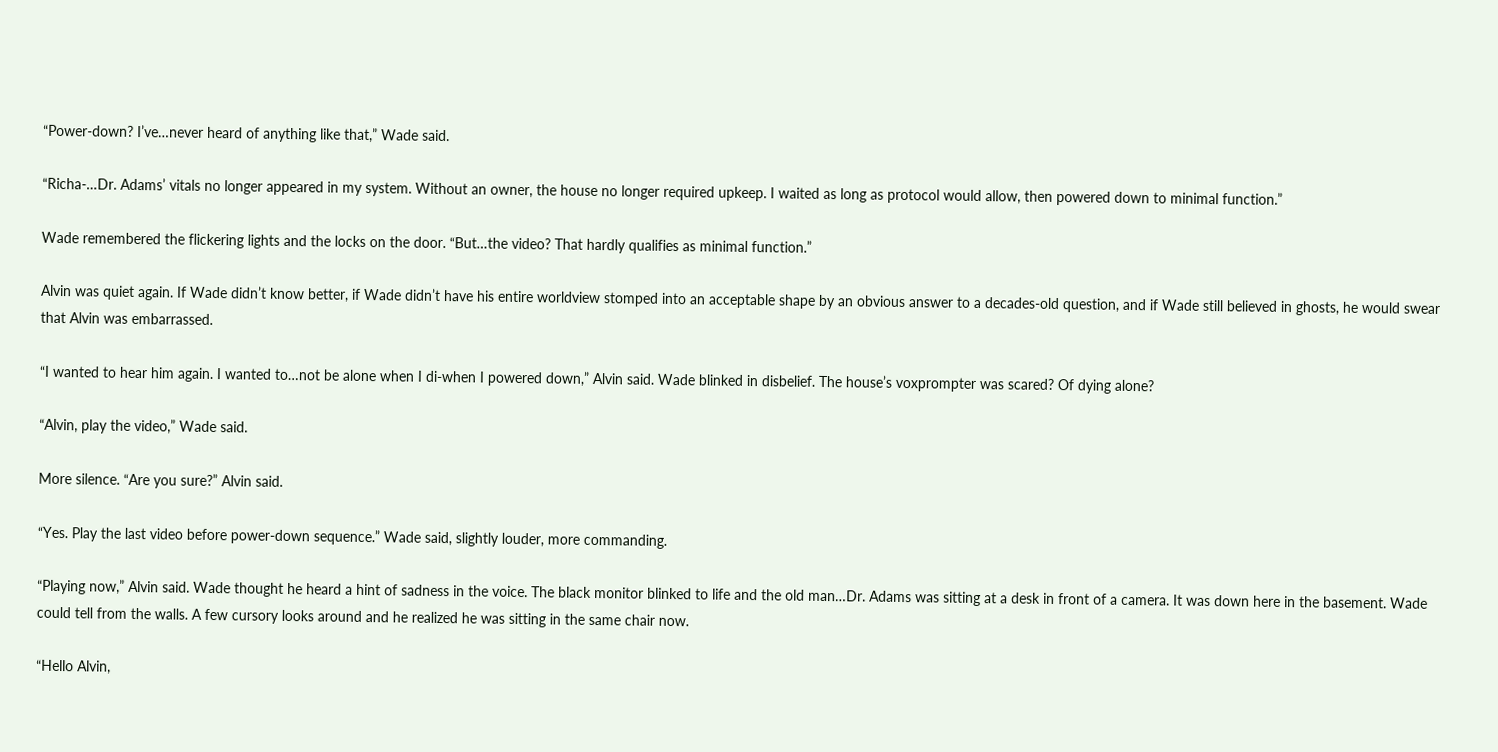“Power-down? I’ve…never heard of anything like that,” Wade said.

“Richa-…Dr. Adams’ vitals no longer appeared in my system. Without an owner, the house no longer required upkeep. I waited as long as protocol would allow, then powered down to minimal function.”

Wade remembered the flickering lights and the locks on the door. “But…the video? That hardly qualifies as minimal function.”

Alvin was quiet again. If Wade didn’t know better, if Wade didn’t have his entire worldview stomped into an acceptable shape by an obvious answer to a decades-old question, and if Wade still believed in ghosts, he would swear that Alvin was embarrassed.

“I wanted to hear him again. I wanted to…not be alone when I di-when I powered down,” Alvin said. Wade blinked in disbelief. The house’s voxprompter was scared? Of dying alone?

“Alvin, play the video,” Wade said.

More silence. “Are you sure?” Alvin said.

“Yes. Play the last video before power-down sequence.” Wade said, slightly louder, more commanding.

“Playing now,” Alvin said. Wade thought he heard a hint of sadness in the voice. The black monitor blinked to life and the old man…Dr. Adams was sitting at a desk in front of a camera. It was down here in the basement. Wade could tell from the walls. A few cursory looks around and he realized he was sitting in the same chair now.

“Hello Alvin,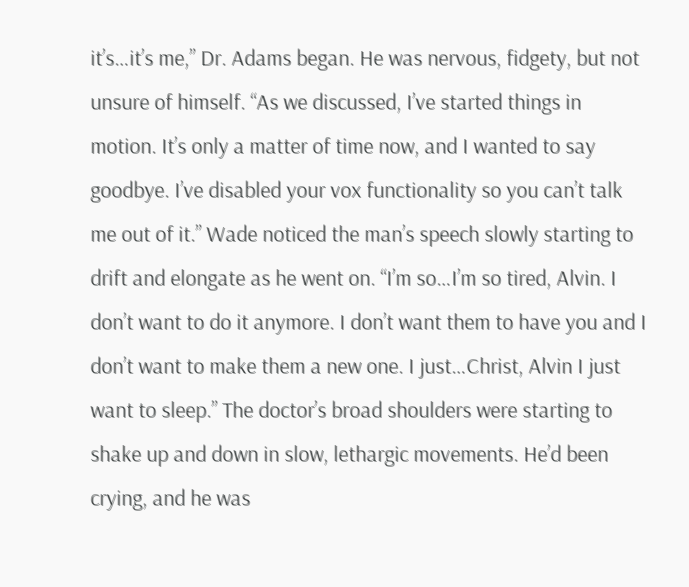it’s…it’s me,” Dr. Adams began. He was nervous, fidgety, but not unsure of himself. “As we discussed, I’ve started things in motion. It’s only a matter of time now, and I wanted to say goodbye. I’ve disabled your vox functionality so you can’t talk me out of it.” Wade noticed the man’s speech slowly starting to drift and elongate as he went on. “I’m so…I’m so tired, Alvin. I don’t want to do it anymore. I don’t want them to have you and I don’t want to make them a new one. I just…Christ, Alvin I just want to sleep.” The doctor’s broad shoulders were starting to shake up and down in slow, lethargic movements. He’d been crying, and he was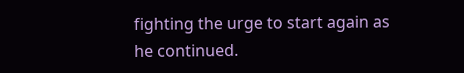fighting the urge to start again as he continued.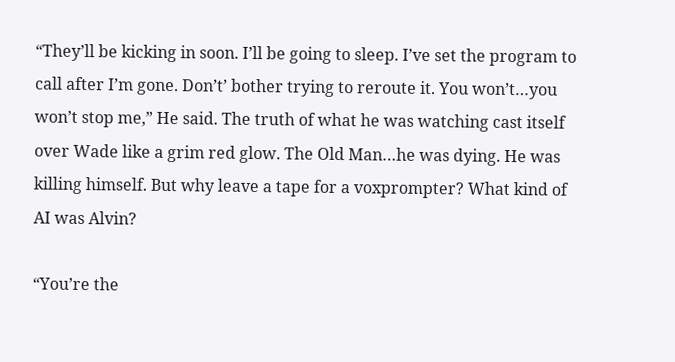“They’ll be kicking in soon. I’ll be going to sleep. I’ve set the program to call after I’m gone. Don’t’ bother trying to reroute it. You won’t…you won’t stop me,” He said. The truth of what he was watching cast itself over Wade like a grim red glow. The Old Man…he was dying. He was killing himself. But why leave a tape for a voxprompter? What kind of AI was Alvin?

“You’re the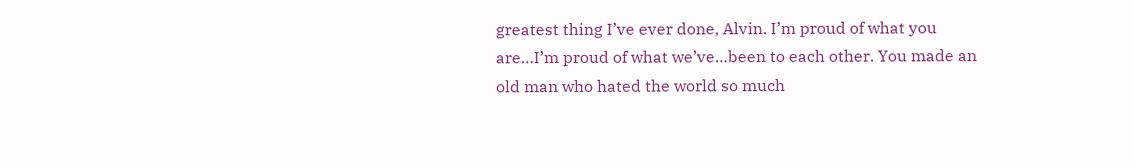greatest thing I’ve ever done, Alvin. I’m proud of what you are…I’m proud of what we’ve…been to each other. You made an old man who hated the world so much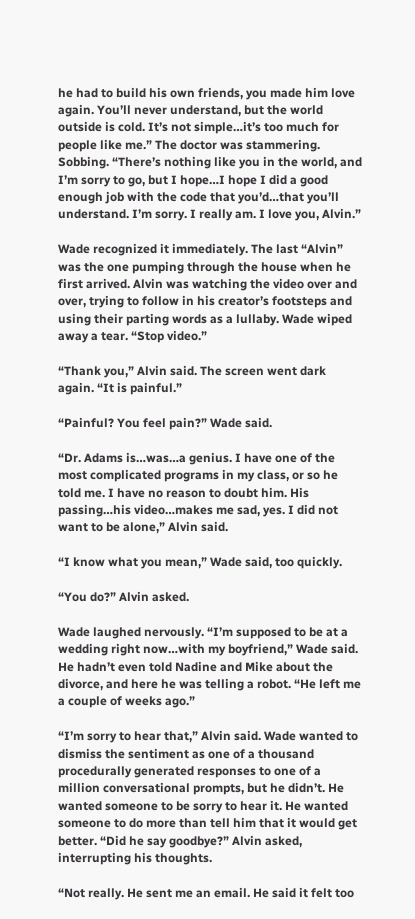he had to build his own friends, you made him love again. You’ll never understand, but the world outside is cold. It’s not simple…it’s too much for people like me.” The doctor was stammering. Sobbing. “There’s nothing like you in the world, and I’m sorry to go, but I hope…I hope I did a good enough job with the code that you’d…that you’ll understand. I’m sorry. I really am. I love you, Alvin.”

Wade recognized it immediately. The last “Alvin” was the one pumping through the house when he first arrived. Alvin was watching the video over and over, trying to follow in his creator’s footsteps and using their parting words as a lullaby. Wade wiped away a tear. “Stop video.”

“Thank you,” Alvin said. The screen went dark again. “It is painful.”

“Painful? You feel pain?” Wade said.

“Dr. Adams is…was…a genius. I have one of the most complicated programs in my class, or so he told me. I have no reason to doubt him. His passing…his video…makes me sad, yes. I did not want to be alone,” Alvin said.

“I know what you mean,” Wade said, too quickly.

“You do?” Alvin asked.

Wade laughed nervously. “I’m supposed to be at a wedding right now…with my boyfriend,” Wade said. He hadn’t even told Nadine and Mike about the divorce, and here he was telling a robot. “He left me a couple of weeks ago.”

“I’m sorry to hear that,” Alvin said. Wade wanted to dismiss the sentiment as one of a thousand procedurally generated responses to one of a million conversational prompts, but he didn’t. He wanted someone to be sorry to hear it. He wanted someone to do more than tell him that it would get better. “Did he say goodbye?” Alvin asked, interrupting his thoughts.

“Not really. He sent me an email. He said it felt too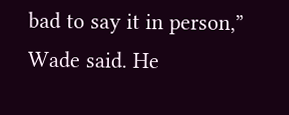bad to say it in person,” Wade said. He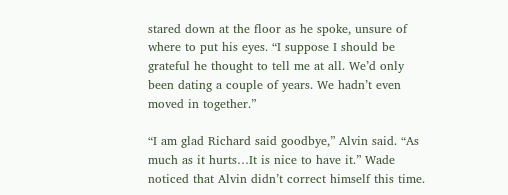stared down at the floor as he spoke, unsure of where to put his eyes. “I suppose I should be grateful he thought to tell me at all. We’d only been dating a couple of years. We hadn’t even moved in together.”

“I am glad Richard said goodbye,” Alvin said. “As much as it hurts…It is nice to have it.” Wade noticed that Alvin didn’t correct himself this time.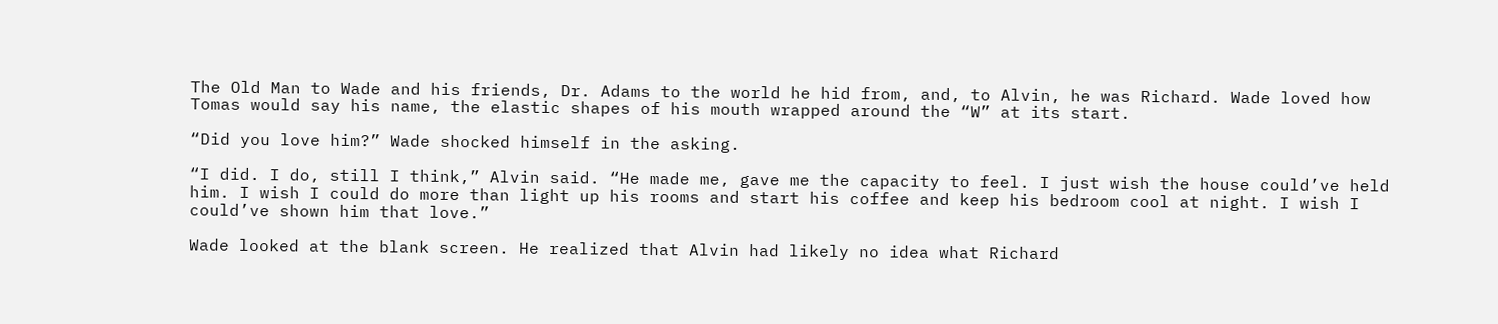The Old Man to Wade and his friends, Dr. Adams to the world he hid from, and, to Alvin, he was Richard. Wade loved how Tomas would say his name, the elastic shapes of his mouth wrapped around the “W” at its start.

“Did you love him?” Wade shocked himself in the asking.

“I did. I do, still I think,” Alvin said. “He made me, gave me the capacity to feel. I just wish the house could’ve held him. I wish I could do more than light up his rooms and start his coffee and keep his bedroom cool at night. I wish I could’ve shown him that love.”

Wade looked at the blank screen. He realized that Alvin had likely no idea what Richard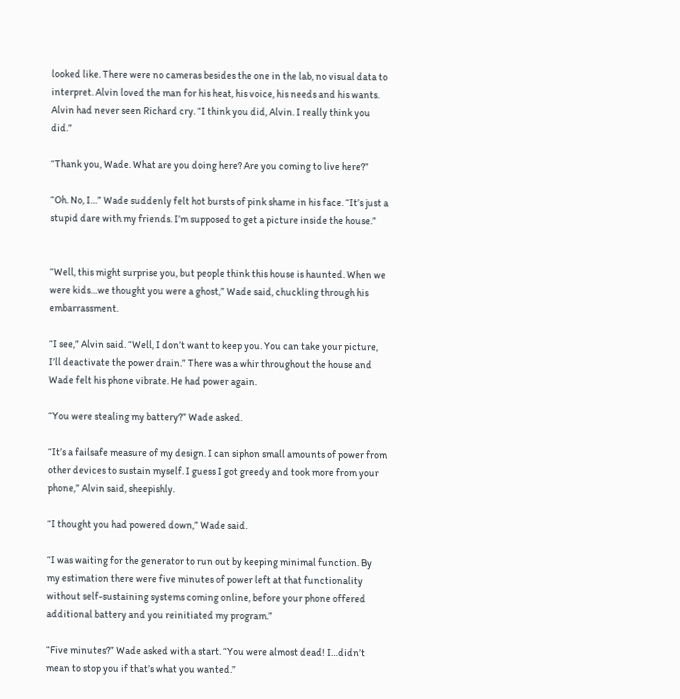looked like. There were no cameras besides the one in the lab, no visual data to interpret. Alvin loved the man for his heat, his voice, his needs and his wants. Alvin had never seen Richard cry. “I think you did, Alvin. I really think you did.”

“Thank you, Wade. What are you doing here? Are you coming to live here?”

“Oh. No, I…” Wade suddenly felt hot bursts of pink shame in his face. “It’s just a stupid dare with my friends. I’m supposed to get a picture inside the house.”


“Well, this might surprise you, but people think this house is haunted. When we were kids…we thought you were a ghost,” Wade said, chuckling through his embarrassment.

“I see,” Alvin said. “Well, I don’t want to keep you. You can take your picture, I’ll deactivate the power drain.” There was a whir throughout the house and Wade felt his phone vibrate. He had power again.

“You were stealing my battery?” Wade asked.

“It’s a failsafe measure of my design. I can siphon small amounts of power from other devices to sustain myself. I guess I got greedy and took more from your phone,” Alvin said, sheepishly.

“I thought you had powered down,” Wade said.

“I was waiting for the generator to run out by keeping minimal function. By my estimation there were five minutes of power left at that functionality without self-sustaining systems coming online, before your phone offered additional battery and you reinitiated my program.”

“Five minutes?” Wade asked with a start. “You were almost dead! I…didn’t mean to stop you if that’s what you wanted.”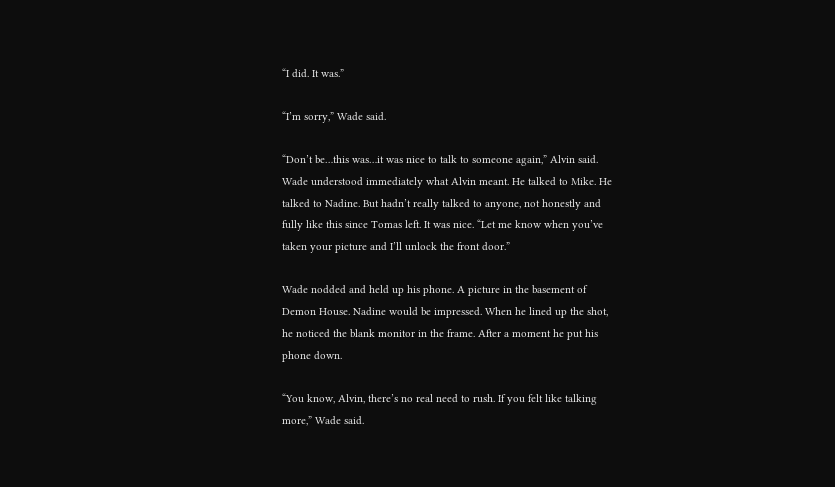“I did. It was.”

“I’m sorry,” Wade said.

“Don’t be…this was…it was nice to talk to someone again,” Alvin said. Wade understood immediately what Alvin meant. He talked to Mike. He talked to Nadine. But hadn’t really talked to anyone, not honestly and fully like this since Tomas left. It was nice. “Let me know when you’ve taken your picture and I’ll unlock the front door.”

Wade nodded and held up his phone. A picture in the basement of Demon House. Nadine would be impressed. When he lined up the shot, he noticed the blank monitor in the frame. After a moment he put his phone down.

“You know, Alvin, there’s no real need to rush. If you felt like talking more,” Wade said.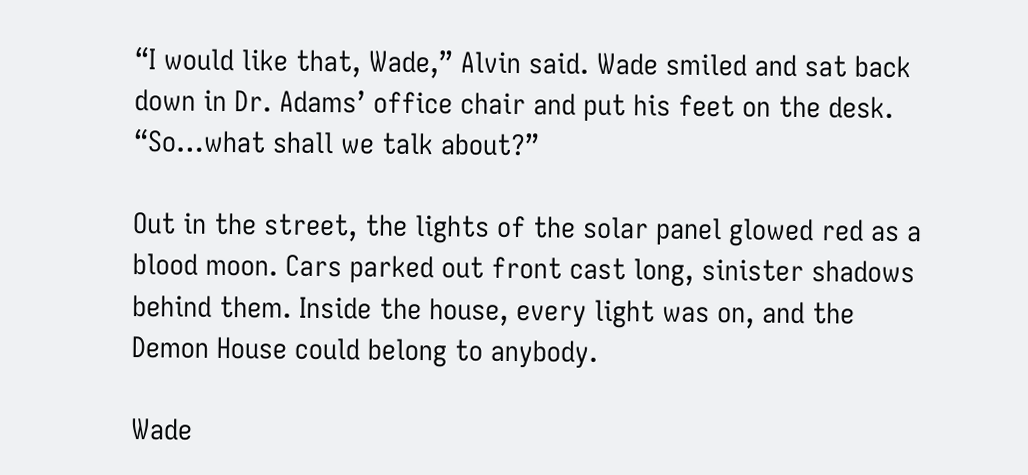“I would like that, Wade,” Alvin said. Wade smiled and sat back down in Dr. Adams’ office chair and put his feet on the desk. “So…what shall we talk about?”

Out in the street, the lights of the solar panel glowed red as a blood moon. Cars parked out front cast long, sinister shadows behind them. Inside the house, every light was on, and the Demon House could belong to anybody.

Wade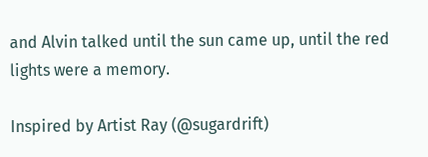and Alvin talked until the sun came up, until the red lights were a memory.

Inspired by Artist Ray (@sugardrift)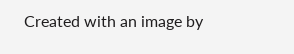Created with an image by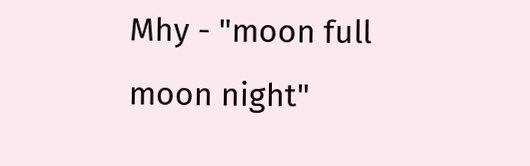Mhy - "moon full moon night"